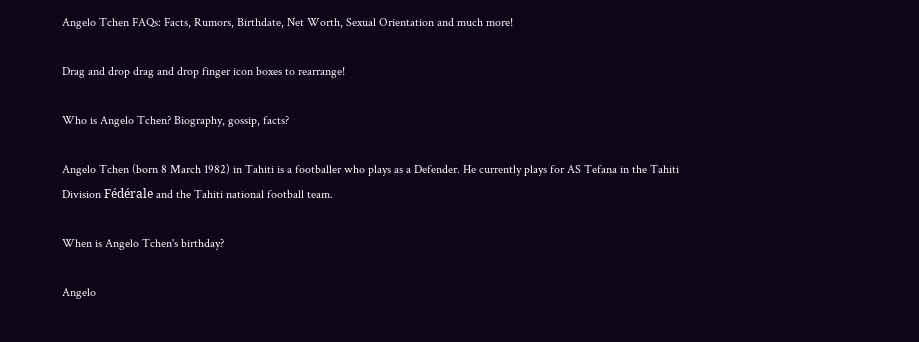Angelo Tchen FAQs: Facts, Rumors, Birthdate, Net Worth, Sexual Orientation and much more!

Drag and drop drag and drop finger icon boxes to rearrange!

Who is Angelo Tchen? Biography, gossip, facts?

Angelo Tchen (born 8 March 1982) in Tahiti is a footballer who plays as a Defender. He currently plays for AS Tefana in the Tahiti Division Fédérale and the Tahiti national football team.

When is Angelo Tchen's birthday?

Angelo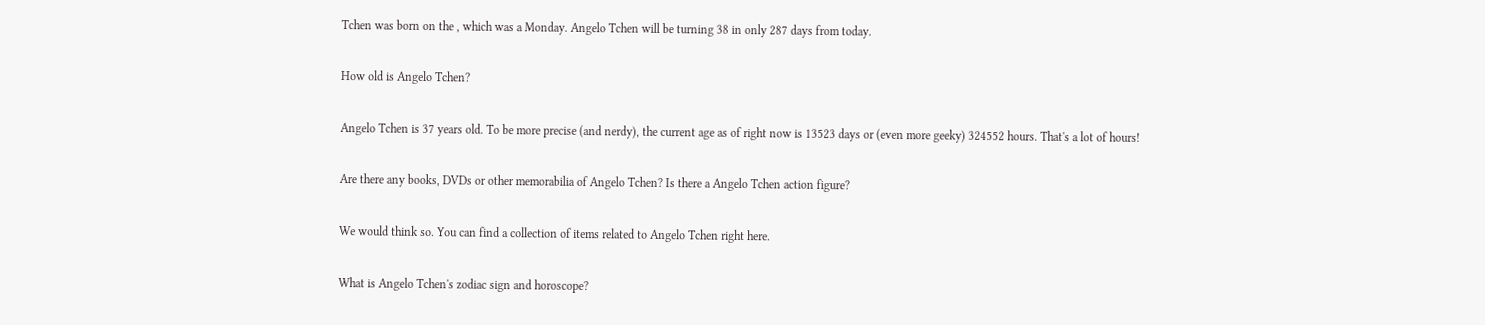Tchen was born on the , which was a Monday. Angelo Tchen will be turning 38 in only 287 days from today.

How old is Angelo Tchen?

Angelo Tchen is 37 years old. To be more precise (and nerdy), the current age as of right now is 13523 days or (even more geeky) 324552 hours. That's a lot of hours!

Are there any books, DVDs or other memorabilia of Angelo Tchen? Is there a Angelo Tchen action figure?

We would think so. You can find a collection of items related to Angelo Tchen right here.

What is Angelo Tchen's zodiac sign and horoscope?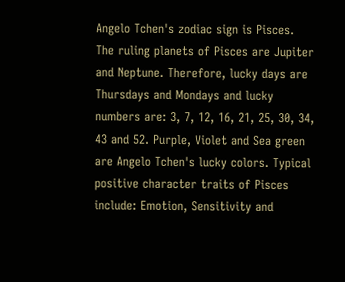Angelo Tchen's zodiac sign is Pisces.
The ruling planets of Pisces are Jupiter and Neptune. Therefore, lucky days are Thursdays and Mondays and lucky numbers are: 3, 7, 12, 16, 21, 25, 30, 34, 43 and 52. Purple, Violet and Sea green are Angelo Tchen's lucky colors. Typical positive character traits of Pisces include: Emotion, Sensitivity and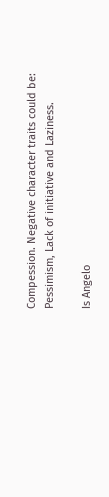Compession. Negative character traits could be: Pessimism, Lack of initiative and Laziness.

Is Angelo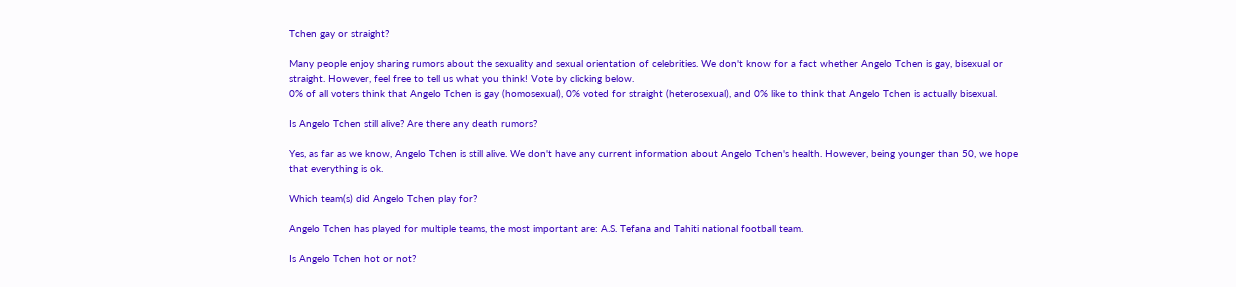Tchen gay or straight?

Many people enjoy sharing rumors about the sexuality and sexual orientation of celebrities. We don't know for a fact whether Angelo Tchen is gay, bisexual or straight. However, feel free to tell us what you think! Vote by clicking below.
0% of all voters think that Angelo Tchen is gay (homosexual), 0% voted for straight (heterosexual), and 0% like to think that Angelo Tchen is actually bisexual.

Is Angelo Tchen still alive? Are there any death rumors?

Yes, as far as we know, Angelo Tchen is still alive. We don't have any current information about Angelo Tchen's health. However, being younger than 50, we hope that everything is ok.

Which team(s) did Angelo Tchen play for?

Angelo Tchen has played for multiple teams, the most important are: A.S. Tefana and Tahiti national football team.

Is Angelo Tchen hot or not?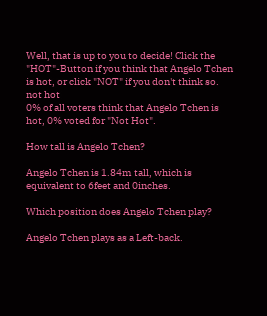Well, that is up to you to decide! Click the "HOT"-Button if you think that Angelo Tchen is hot, or click "NOT" if you don't think so.
not hot
0% of all voters think that Angelo Tchen is hot, 0% voted for "Not Hot".

How tall is Angelo Tchen?

Angelo Tchen is 1.84m tall, which is equivalent to 6feet and 0inches.

Which position does Angelo Tchen play?

Angelo Tchen plays as a Left-back.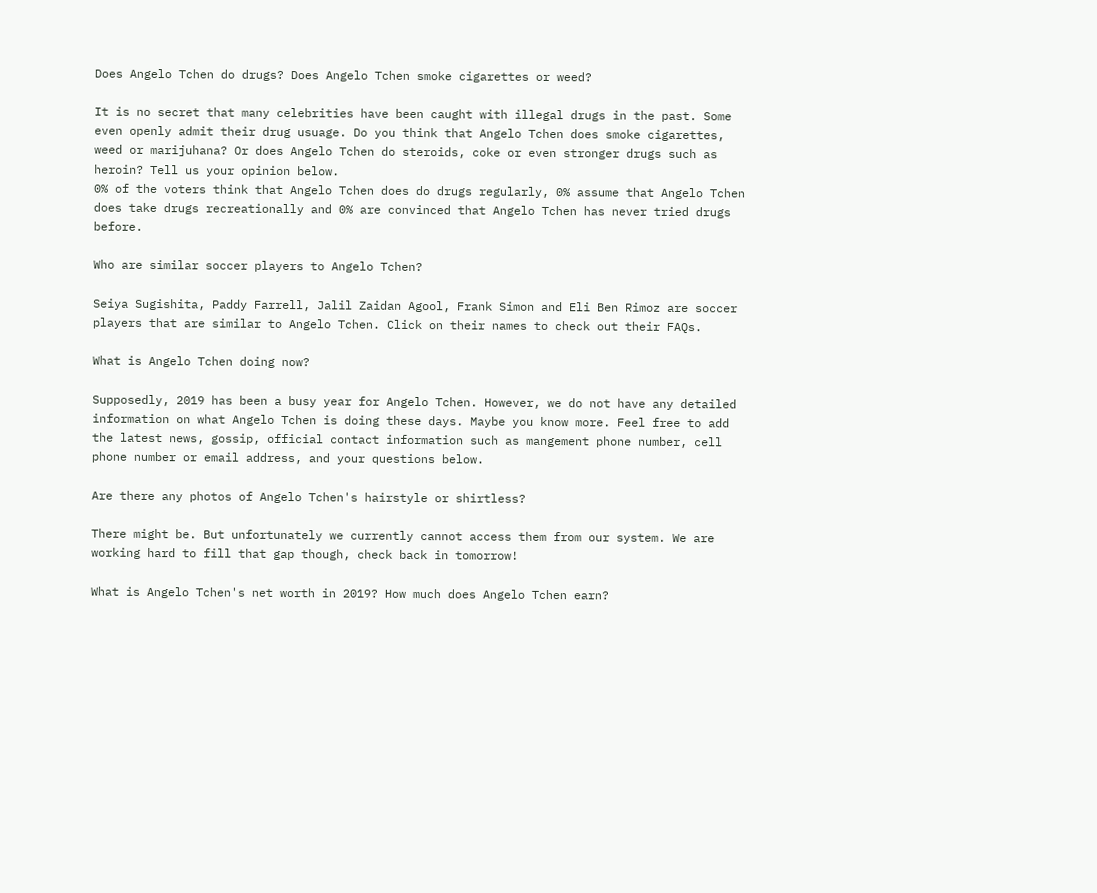Does Angelo Tchen do drugs? Does Angelo Tchen smoke cigarettes or weed?

It is no secret that many celebrities have been caught with illegal drugs in the past. Some even openly admit their drug usuage. Do you think that Angelo Tchen does smoke cigarettes, weed or marijuhana? Or does Angelo Tchen do steroids, coke or even stronger drugs such as heroin? Tell us your opinion below.
0% of the voters think that Angelo Tchen does do drugs regularly, 0% assume that Angelo Tchen does take drugs recreationally and 0% are convinced that Angelo Tchen has never tried drugs before.

Who are similar soccer players to Angelo Tchen?

Seiya Sugishita, Paddy Farrell, Jalil Zaidan Agool, Frank Simon and Eli Ben Rimoz are soccer players that are similar to Angelo Tchen. Click on their names to check out their FAQs.

What is Angelo Tchen doing now?

Supposedly, 2019 has been a busy year for Angelo Tchen. However, we do not have any detailed information on what Angelo Tchen is doing these days. Maybe you know more. Feel free to add the latest news, gossip, official contact information such as mangement phone number, cell phone number or email address, and your questions below.

Are there any photos of Angelo Tchen's hairstyle or shirtless?

There might be. But unfortunately we currently cannot access them from our system. We are working hard to fill that gap though, check back in tomorrow!

What is Angelo Tchen's net worth in 2019? How much does Angelo Tchen earn?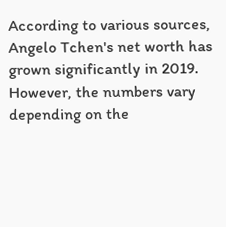According to various sources, Angelo Tchen's net worth has grown significantly in 2019. However, the numbers vary depending on the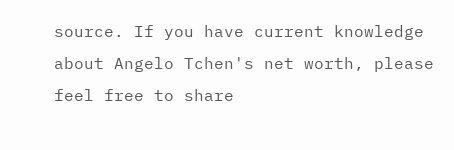source. If you have current knowledge about Angelo Tchen's net worth, please feel free to share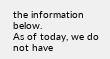the information below.
As of today, we do not have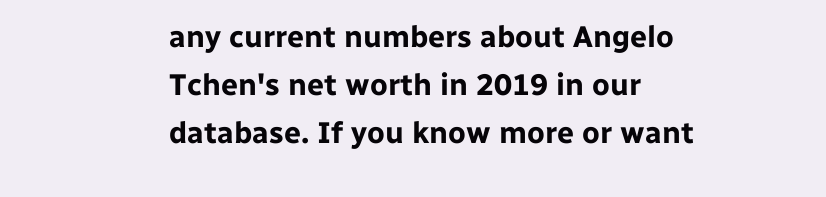any current numbers about Angelo Tchen's net worth in 2019 in our database. If you know more or want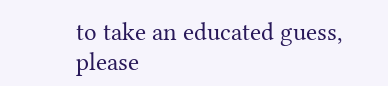to take an educated guess, please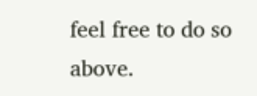feel free to do so above.